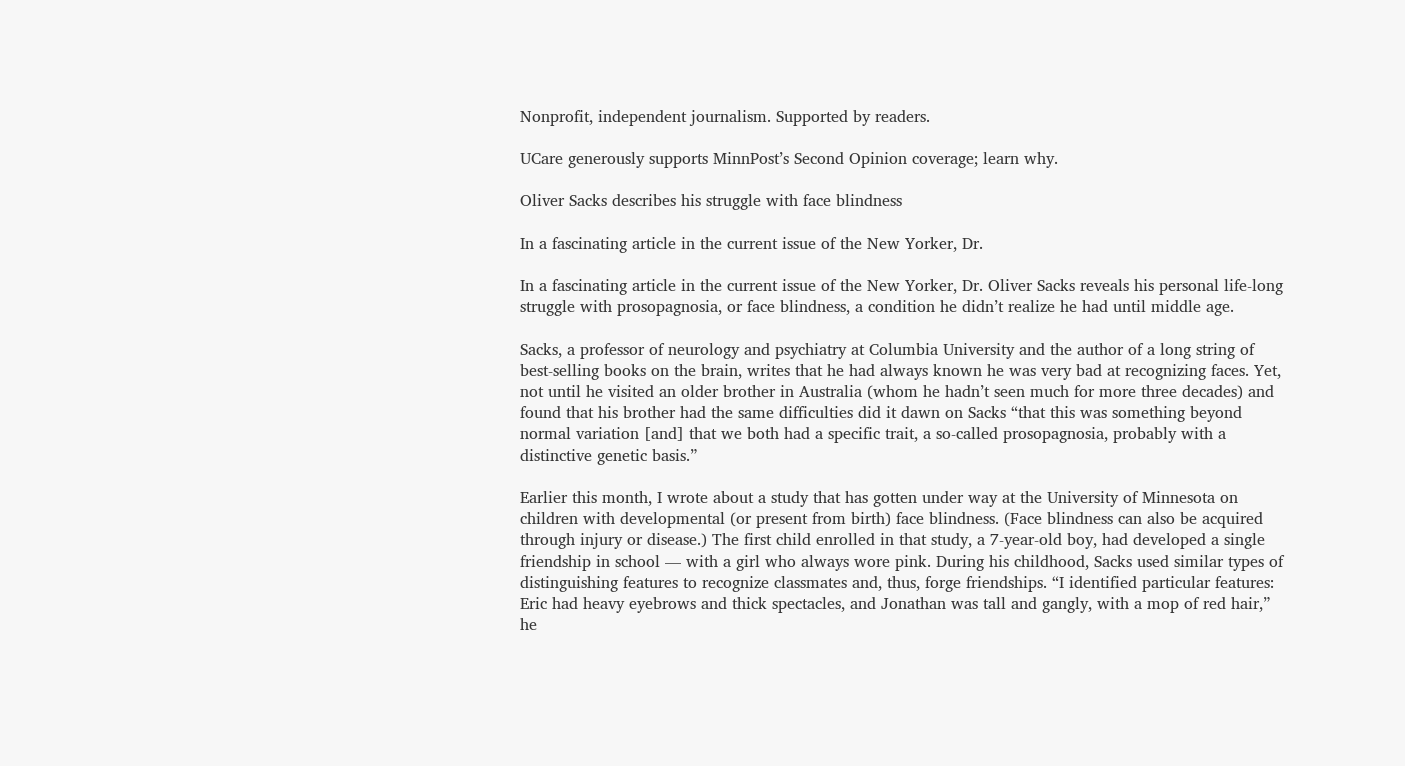Nonprofit, independent journalism. Supported by readers.

UCare generously supports MinnPost’s Second Opinion coverage; learn why.

Oliver Sacks describes his struggle with face blindness

In a fascinating article in the current issue of the New Yorker, Dr.

In a fascinating article in the current issue of the New Yorker, Dr. Oliver Sacks reveals his personal life-long struggle with prosopagnosia, or face blindness, a condition he didn’t realize he had until middle age.

Sacks, a professor of neurology and psychiatry at Columbia University and the author of a long string of best-selling books on the brain, writes that he had always known he was very bad at recognizing faces. Yet, not until he visited an older brother in Australia (whom he hadn’t seen much for more three decades) and found that his brother had the same difficulties did it dawn on Sacks “that this was something beyond normal variation [and] that we both had a specific trait, a so-called prosopagnosia, probably with a distinctive genetic basis.”

Earlier this month, I wrote about a study that has gotten under way at the University of Minnesota on children with developmental (or present from birth) face blindness. (Face blindness can also be acquired through injury or disease.) The first child enrolled in that study, a 7-year-old boy, had developed a single friendship in school — with a girl who always wore pink. During his childhood, Sacks used similar types of distinguishing features to recognize classmates and, thus, forge friendships. “I identified particular features: Eric had heavy eyebrows and thick spectacles, and Jonathan was tall and gangly, with a mop of red hair,” he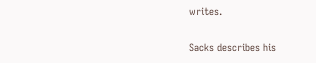writes.

Sacks describes his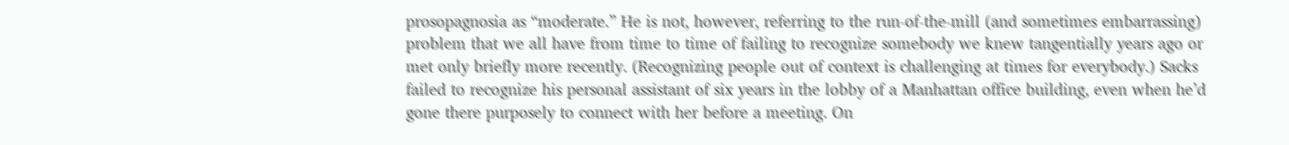prosopagnosia as “moderate.” He is not, however, referring to the run-of-the-mill (and sometimes embarrassing) problem that we all have from time to time of failing to recognize somebody we knew tangentially years ago or met only briefly more recently. (Recognizing people out of context is challenging at times for everybody.) Sacks failed to recognize his personal assistant of six years in the lobby of a Manhattan office building, even when he’d gone there purposely to connect with her before a meeting. On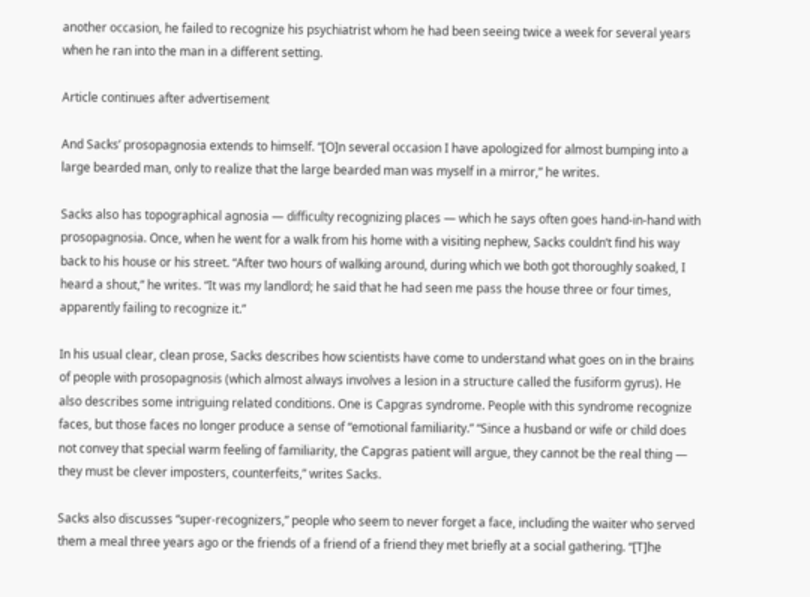another occasion, he failed to recognize his psychiatrist whom he had been seeing twice a week for several years when he ran into the man in a different setting.

Article continues after advertisement

And Sacks’ prosopagnosia extends to himself. “[O]n several occasion I have apologized for almost bumping into a large bearded man, only to realize that the large bearded man was myself in a mirror,” he writes.

Sacks also has topographical agnosia — difficulty recognizing places — which he says often goes hand-in-hand with prosopagnosia. Once, when he went for a walk from his home with a visiting nephew, Sacks couldn’t find his way back to his house or his street. “After two hours of walking around, during which we both got thoroughly soaked, I heard a shout,” he writes. “It was my landlord; he said that he had seen me pass the house three or four times, apparently failing to recognize it.”

In his usual clear, clean prose, Sacks describes how scientists have come to understand what goes on in the brains of people with prosopagnosis (which almost always involves a lesion in a structure called the fusiform gyrus). He also describes some intriguing related conditions. One is Capgras syndrome. People with this syndrome recognize faces, but those faces no longer produce a sense of “emotional familiarity.” “Since a husband or wife or child does not convey that special warm feeling of familiarity, the Capgras patient will argue, they cannot be the real thing — they must be clever imposters, counterfeits,” writes Sacks.

Sacks also discusses “super-recognizers,” people who seem to never forget a face, including the waiter who served them a meal three years ago or the friends of a friend of a friend they met briefly at a social gathering. “[T]he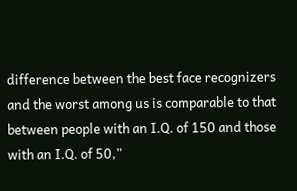difference between the best face recognizers and the worst among us is comparable to that between people with an I.Q. of 150 and those with an I.Q. of 50,”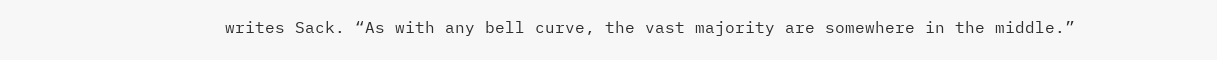writes Sack. “As with any bell curve, the vast majority are somewhere in the middle.”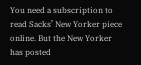You need a subscription to read Sacks’ New Yorker piece online. But the New Yorker has posted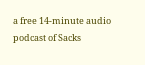a free 14-minute audio podcast of Sacks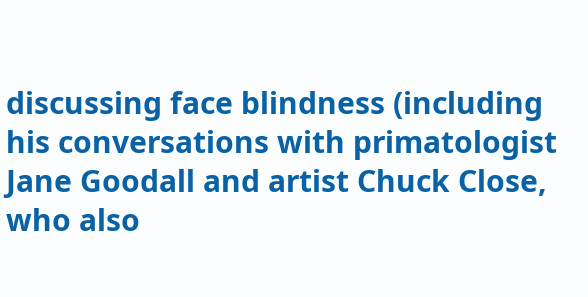discussing face blindness (including his conversations with primatologist Jane Goodall and artist Chuck Close, who also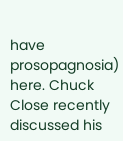have prosopagnosia) here. Chuck Close recently discussed his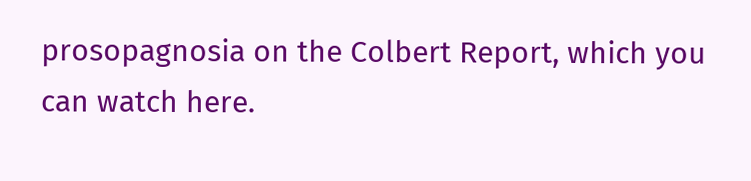prosopagnosia on the Colbert Report, which you can watch here.